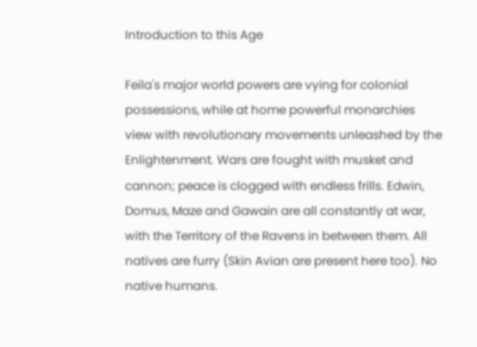Introduction to this Age

Feila's major world powers are vying for colonial possessions, while at home powerful monarchies view with revolutionary movements unleashed by the Enlightenment. Wars are fought with musket and cannon; peace is clogged with endless frills. Edwin, Domus, Maze and Gawain are all constantly at war, with the Territory of the Ravens in between them. All natives are furry (Skin Avian are present here too). No native humans.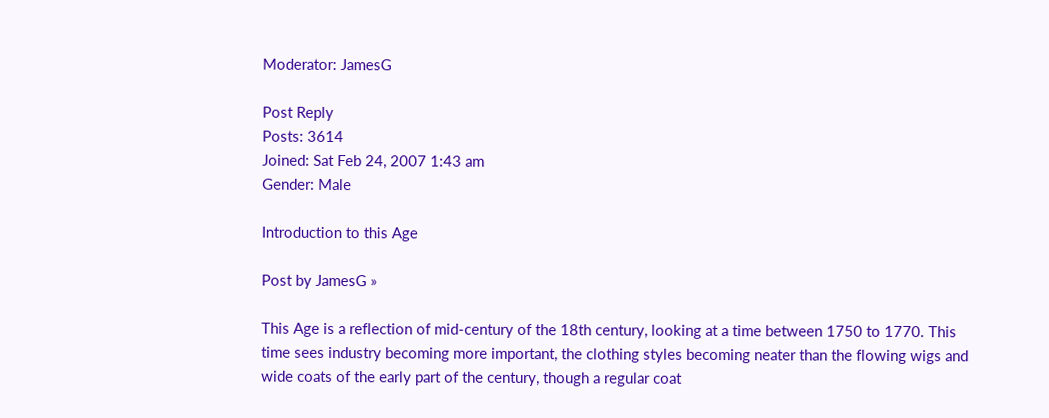Moderator: JamesG

Post Reply
Posts: 3614
Joined: Sat Feb 24, 2007 1:43 am
Gender: Male

Introduction to this Age

Post by JamesG »

This Age is a reflection of mid-century of the 18th century, looking at a time between 1750 to 1770. This time sees industry becoming more important, the clothing styles becoming neater than the flowing wigs and wide coats of the early part of the century, though a regular coat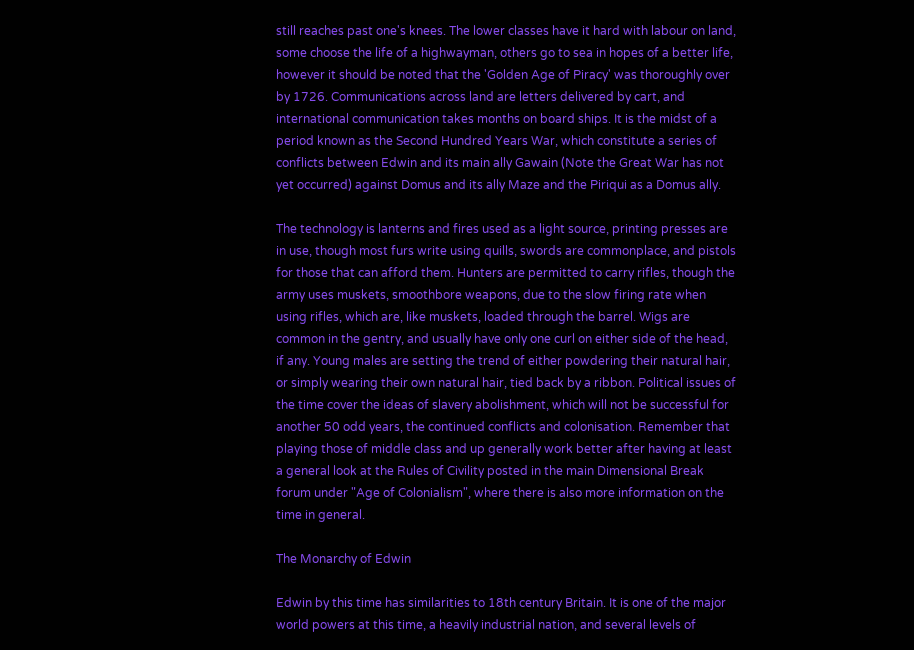still reaches past one's knees. The lower classes have it hard with labour on land, some choose the life of a highwayman, others go to sea in hopes of a better life, however it should be noted that the 'Golden Age of Piracy' was thoroughly over by 1726. Communications across land are letters delivered by cart, and international communication takes months on board ships. It is the midst of a period known as the Second Hundred Years War, which constitute a series of conflicts between Edwin and its main ally Gawain (Note the Great War has not yet occurred) against Domus and its ally Maze and the Piriqui as a Domus ally.

The technology is lanterns and fires used as a light source, printing presses are in use, though most furs write using quills, swords are commonplace, and pistols for those that can afford them. Hunters are permitted to carry rifles, though the army uses muskets, smoothbore weapons, due to the slow firing rate when using rifles, which are, like muskets, loaded through the barrel. Wigs are common in the gentry, and usually have only one curl on either side of the head, if any. Young males are setting the trend of either powdering their natural hair, or simply wearing their own natural hair, tied back by a ribbon. Political issues of the time cover the ideas of slavery abolishment, which will not be successful for another 50 odd years, the continued conflicts and colonisation. Remember that playing those of middle class and up generally work better after having at least a general look at the Rules of Civility posted in the main Dimensional Break forum under "Age of Colonialism", where there is also more information on the time in general.

The Monarchy of Edwin

Edwin by this time has similarities to 18th century Britain. It is one of the major world powers at this time, a heavily industrial nation, and several levels of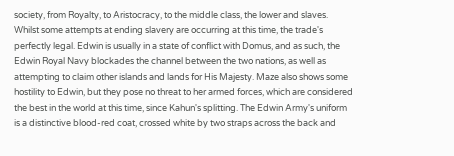society, from Royalty, to Aristocracy, to the middle class, the lower and slaves. Whilst some attempts at ending slavery are occurring at this time, the trade's perfectly legal. Edwin is usually in a state of conflict with Domus, and as such, the Edwin Royal Navy blockades the channel between the two nations, as well as attempting to claim other islands and lands for His Majesty. Maze also shows some hostility to Edwin, but they pose no threat to her armed forces, which are considered the best in the world at this time, since Kahun's splitting. The Edwin Army's uniform is a distinctive blood-red coat, crossed white by two straps across the back and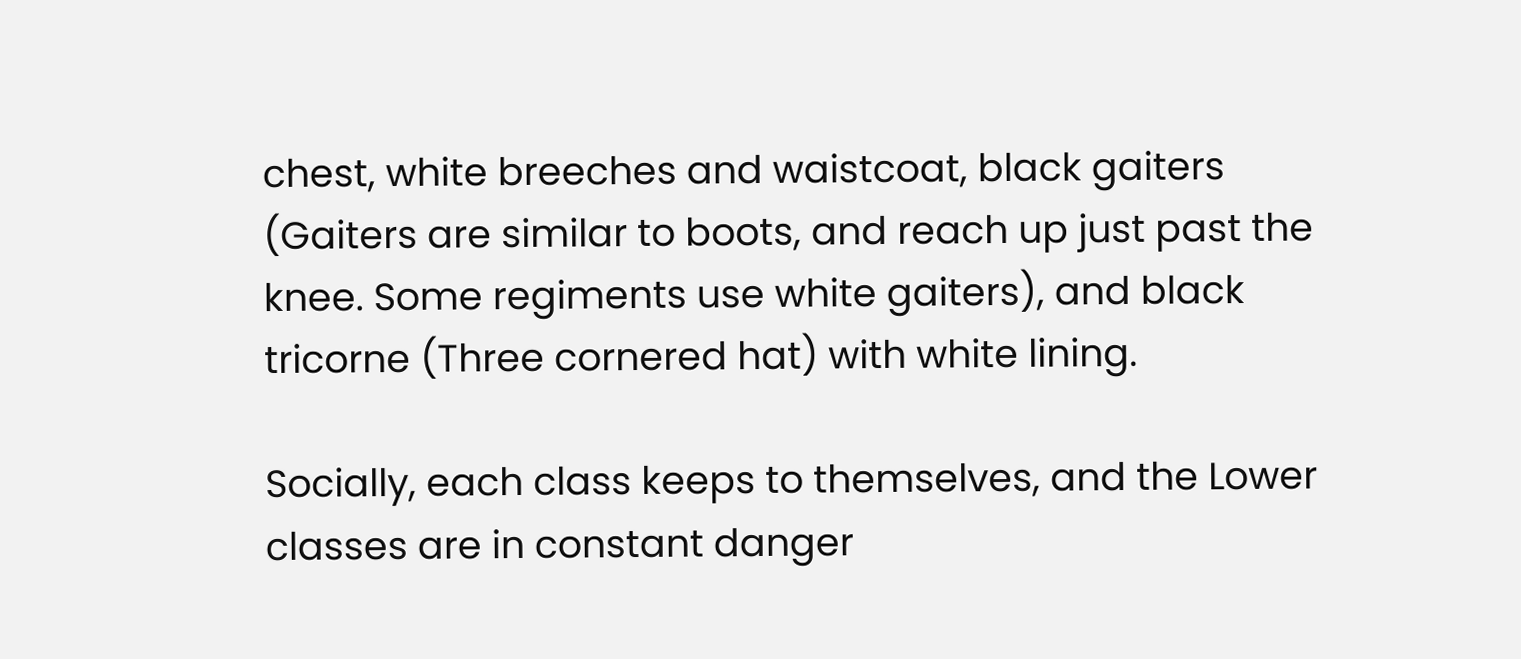chest, white breeches and waistcoat, black gaiters (Gaiters are similar to boots, and reach up just past the knee. Some regiments use white gaiters), and black tricorne (Three cornered hat) with white lining.

Socially, each class keeps to themselves, and the Lower classes are in constant danger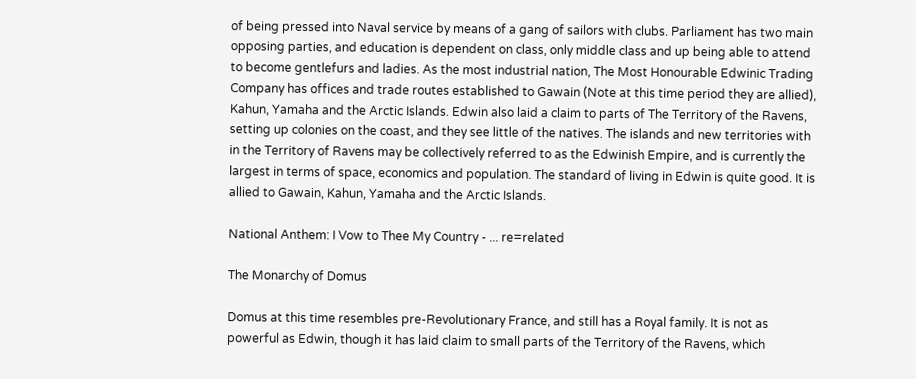of being pressed into Naval service by means of a gang of sailors with clubs. Parliament has two main opposing parties, and education is dependent on class, only middle class and up being able to attend to become gentlefurs and ladies. As the most industrial nation, The Most Honourable Edwinic Trading Company has offices and trade routes established to Gawain (Note at this time period they are allied), Kahun, Yamaha and the Arctic Islands. Edwin also laid a claim to parts of The Territory of the Ravens, setting up colonies on the coast, and they see little of the natives. The islands and new territories with in the Territory of Ravens may be collectively referred to as the Edwinish Empire, and is currently the largest in terms of space, economics and population. The standard of living in Edwin is quite good. It is allied to Gawain, Kahun, Yamaha and the Arctic Islands.

National Anthem: I Vow to Thee My Country - ... re=related

The Monarchy of Domus

Domus at this time resembles pre-Revolutionary France, and still has a Royal family. It is not as powerful as Edwin, though it has laid claim to small parts of the Territory of the Ravens, which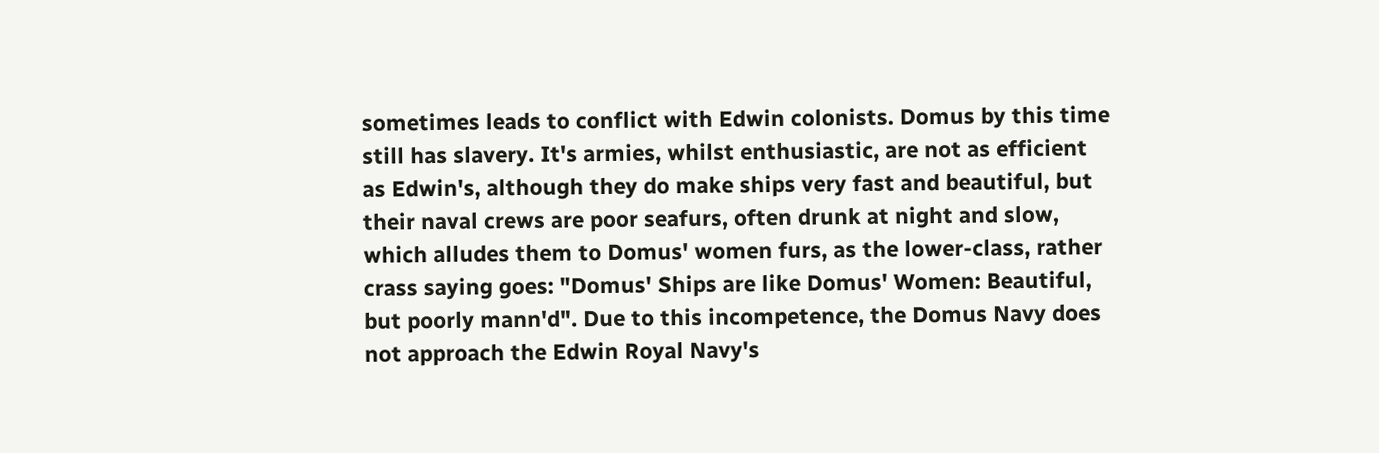sometimes leads to conflict with Edwin colonists. Domus by this time still has slavery. It's armies, whilst enthusiastic, are not as efficient as Edwin's, although they do make ships very fast and beautiful, but their naval crews are poor seafurs, often drunk at night and slow, which alludes them to Domus' women furs, as the lower-class, rather crass saying goes: "Domus' Ships are like Domus' Women: Beautiful, but poorly mann'd". Due to this incompetence, the Domus Navy does not approach the Edwin Royal Navy's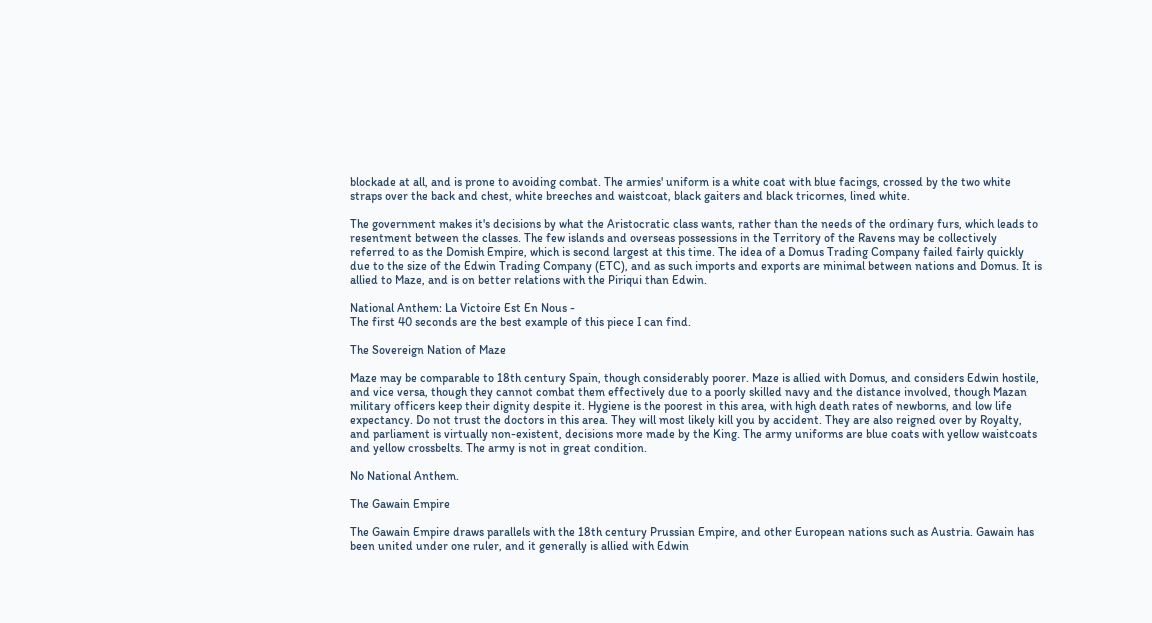blockade at all, and is prone to avoiding combat. The armies' uniform is a white coat with blue facings, crossed by the two white straps over the back and chest, white breeches and waistcoat, black gaiters and black tricornes, lined white.

The government makes it's decisions by what the Aristocratic class wants, rather than the needs of the ordinary furs, which leads to resentment between the classes. The few islands and overseas possessions in the Territory of the Ravens may be collectively referred to as the Domish Empire, which is second largest at this time. The idea of a Domus Trading Company failed fairly quickly due to the size of the Edwin Trading Company (ETC), and as such imports and exports are minimal between nations and Domus. It is allied to Maze, and is on better relations with the Piriqui than Edwin.

National Anthem: La Victoire Est En Nous -
The first 40 seconds are the best example of this piece I can find.

The Sovereign Nation of Maze

Maze may be comparable to 18th century Spain, though considerably poorer. Maze is allied with Domus, and considers Edwin hostile, and vice versa, though they cannot combat them effectively due to a poorly skilled navy and the distance involved, though Mazan military officers keep their dignity despite it. Hygiene is the poorest in this area, with high death rates of newborns, and low life expectancy. Do not trust the doctors in this area. They will most likely kill you by accident. They are also reigned over by Royalty, and parliament is virtually non-existent, decisions more made by the King. The army uniforms are blue coats with yellow waistcoats and yellow crossbelts. The army is not in great condition.

No National Anthem.

The Gawain Empire

The Gawain Empire draws parallels with the 18th century Prussian Empire, and other European nations such as Austria. Gawain has been united under one ruler, and it generally is allied with Edwin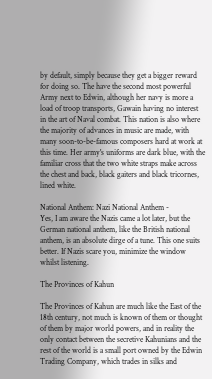by default, simply because they get a bigger reward for doing so. The have the second most powerful Army next to Edwin, although her navy is more a load of troop transports, Gawain having no interest in the art of Naval combat. This nation is also where the majority of advances in music are made, with many soon-to-be-famous composers hard at work at this time. Her army's uniforms are dark blue, with the familiar cross that the two white straps make across the chest and back, black gaiters and black tricornes, lined white.

National Anthem: Nazi National Anthem -
Yes, I am aware the Nazis came a lot later, but the German national anthem, like the British national anthem, is an absolute dirge of a tune. This one suits better. If Nazis scare you, minimize the window whilst listening.

The Provinces of Kahun

The Provinces of Kahun are much like the East of the 18th century, not much is known of them or thought of them by major world powers, and in reality the only contact between the secretive Kahunians and the rest of the world is a small port owned by the Edwin Trading Company, which trades in silks and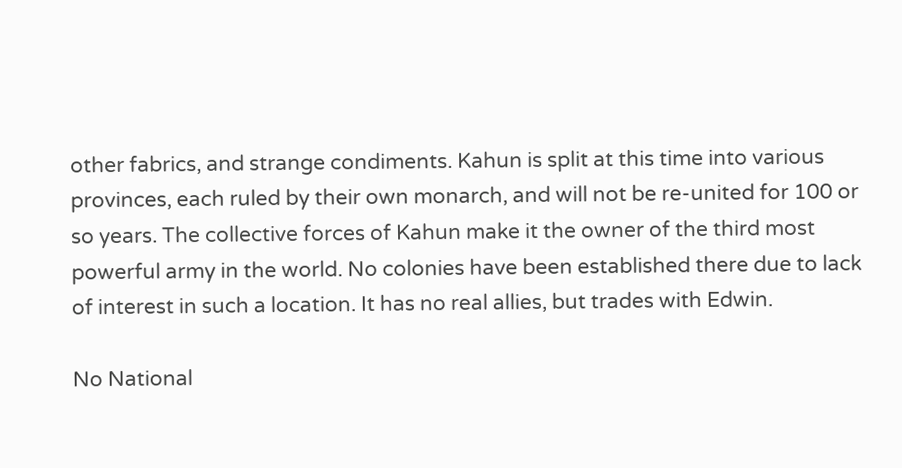other fabrics, and strange condiments. Kahun is split at this time into various provinces, each ruled by their own monarch, and will not be re-united for 100 or so years. The collective forces of Kahun make it the owner of the third most powerful army in the world. No colonies have been established there due to lack of interest in such a location. It has no real allies, but trades with Edwin.

No National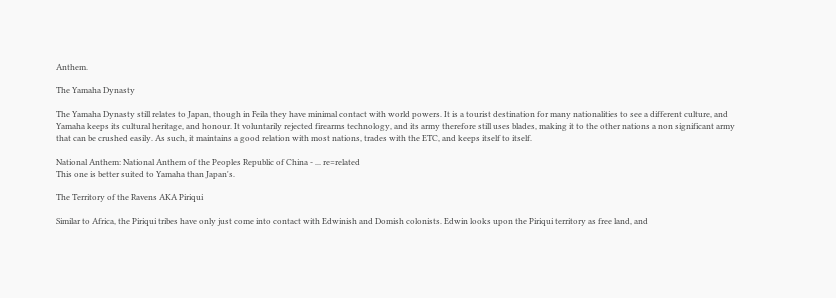Anthem.

The Yamaha Dynasty

The Yamaha Dynasty still relates to Japan, though in Feila they have minimal contact with world powers. It is a tourist destination for many nationalities to see a different culture, and Yamaha keeps its cultural heritage, and honour. It voluntarily rejected firearms technology, and its army therefore still uses blades, making it to the other nations a non significant army that can be crushed easily. As such, it maintains a good relation with most nations, trades with the ETC, and keeps itself to itself.

National Anthem: National Anthem of the Peoples Republic of China - ... re=related
This one is better suited to Yamaha than Japan's.

The Territory of the Ravens AKA Piriqui

Similar to Africa, the Piriqui tribes have only just come into contact with Edwinish and Domish colonists. Edwin looks upon the Piriqui territory as free land, and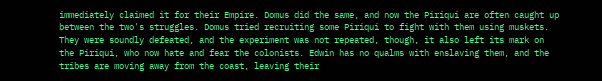immediately claimed it for their Empire. Domus did the same, and now the Piriqui are often caught up between the two's struggles. Domus tried recruiting some Piriqui to fight with them using muskets. They were soundly defeated, and the experiment was not repeated, though, it also left its mark on the Piriqui, who now hate and fear the colonists. Edwin has no qualms with enslaving them, and the tribes are moving away from the coast, leaving their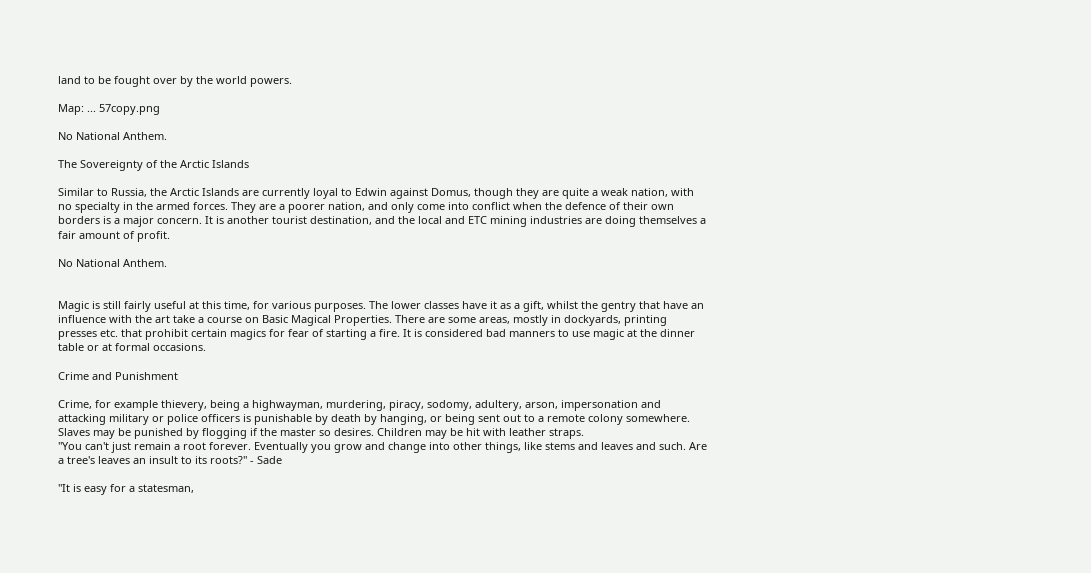land to be fought over by the world powers.

Map: ... 57copy.png

No National Anthem.

The Sovereignty of the Arctic Islands

Similar to Russia, the Arctic Islands are currently loyal to Edwin against Domus, though they are quite a weak nation, with no specialty in the armed forces. They are a poorer nation, and only come into conflict when the defence of their own borders is a major concern. It is another tourist destination, and the local and ETC mining industries are doing themselves a fair amount of profit.

No National Anthem.


Magic is still fairly useful at this time, for various purposes. The lower classes have it as a gift, whilst the gentry that have an influence with the art take a course on Basic Magical Properties. There are some areas, mostly in dockyards, printing presses etc. that prohibit certain magics for fear of starting a fire. It is considered bad manners to use magic at the dinner table or at formal occasions.

Crime and Punishment

Crime, for example thievery, being a highwayman, murdering, piracy, sodomy, adultery, arson, impersonation and attacking military or police officers is punishable by death by hanging, or being sent out to a remote colony somewhere. Slaves may be punished by flogging if the master so desires. Children may be hit with leather straps.
"You can't just remain a root forever. Eventually you grow and change into other things, like stems and leaves and such. Are a tree's leaves an insult to its roots?" - Sade

"It is easy for a statesman,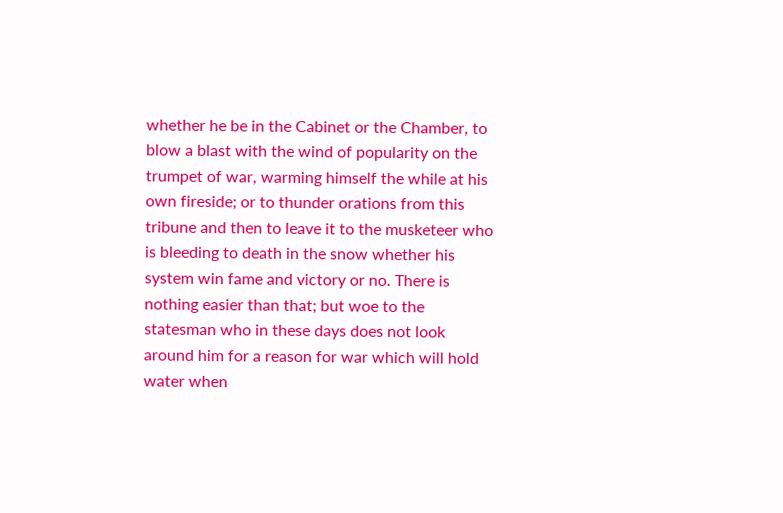whether he be in the Cabinet or the Chamber, to blow a blast with the wind of popularity on the trumpet of war, warming himself the while at his own fireside; or to thunder orations from this tribune and then to leave it to the musketeer who is bleeding to death in the snow whether his system win fame and victory or no. There is nothing easier than that; but woe to the statesman who in these days does not look around him for a reason for war which will hold water when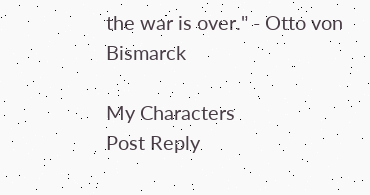the war is over." - Otto von Bismarck

My Characters
Post Reply